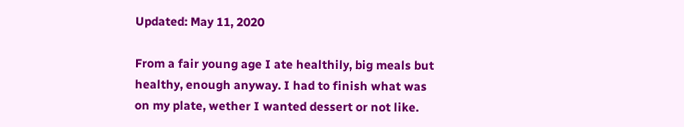Updated: May 11, 2020

From a fair young age I ate healthily, big meals but healthy, enough anyway. I had to finish what was on my plate, wether I wanted dessert or not like.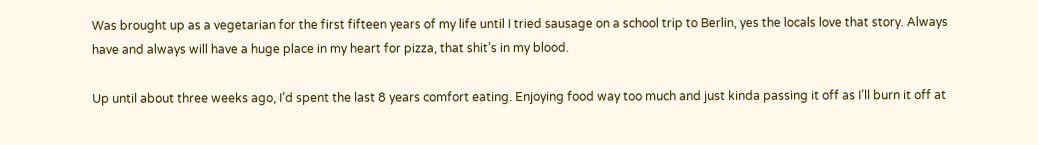Was brought up as a vegetarian for the first fifteen years of my life until I tried sausage on a school trip to Berlin, yes the locals love that story. Always have and always will have a huge place in my heart for pizza, that shit’s in my blood.

Up until about three weeks ago, I’d spent the last 8 years comfort eating. Enjoying food way too much and just kinda passing it off as I’ll burn it off at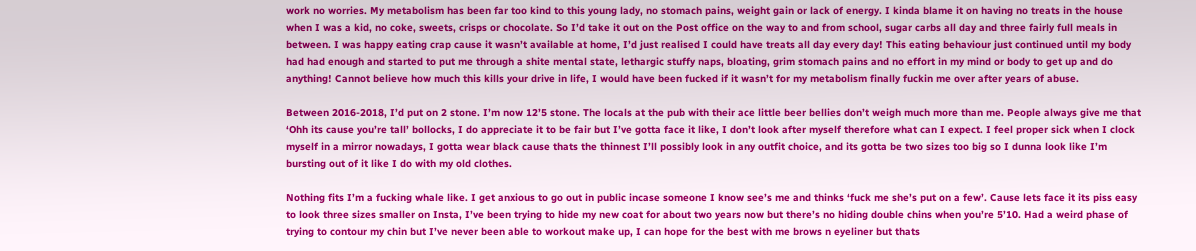work no worries. My metabolism has been far too kind to this young lady, no stomach pains, weight gain or lack of energy. I kinda blame it on having no treats in the house when I was a kid, no coke, sweets, crisps or chocolate. So I’d take it out on the Post office on the way to and from school, sugar carbs all day and three fairly full meals in between. I was happy eating crap cause it wasn’t available at home, I’d just realised I could have treats all day every day! This eating behaviour just continued until my body had had enough and started to put me through a shite mental state, lethargic stuffy naps, bloating, grim stomach pains and no effort in my mind or body to get up and do anything! Cannot believe how much this kills your drive in life, I would have been fucked if it wasn’t for my metabolism finally fuckin me over after years of abuse.

Between 2016-2018, I’d put on 2 stone. I’m now 12’5 stone. The locals at the pub with their ace little beer bellies don’t weigh much more than me. People always give me that ‘Ohh its cause you’re tall’ bollocks, I do appreciate it to be fair but I’ve gotta face it like, I don’t look after myself therefore what can I expect. I feel proper sick when I clock myself in a mirror nowadays, I gotta wear black cause thats the thinnest I’ll possibly look in any outfit choice, and its gotta be two sizes too big so I dunna look like I’m bursting out of it like I do with my old clothes.

Nothing fits I’m a fucking whale like. I get anxious to go out in public incase someone I know see’s me and thinks ‘fuck me she’s put on a few’. Cause lets face it its piss easy to look three sizes smaller on Insta, I’ve been trying to hide my new coat for about two years now but there’s no hiding double chins when you’re 5’10. Had a weird phase of trying to contour my chin but I’ve never been able to workout make up, I can hope for the best with me brows n eyeliner but thats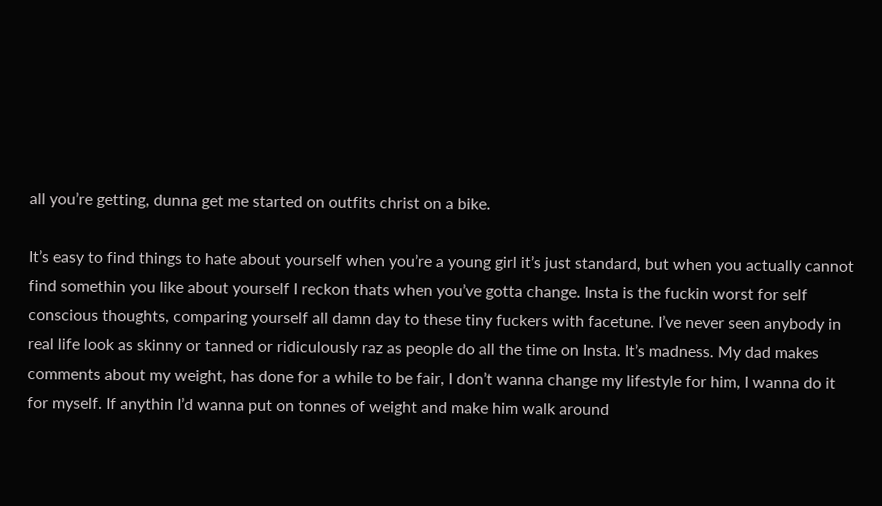all you’re getting, dunna get me started on outfits christ on a bike.

It’s easy to find things to hate about yourself when you’re a young girl it’s just standard, but when you actually cannot find somethin you like about yourself I reckon thats when you’ve gotta change. Insta is the fuckin worst for self conscious thoughts, comparing yourself all damn day to these tiny fuckers with facetune. I’ve never seen anybody in real life look as skinny or tanned or ridiculously raz as people do all the time on Insta. It’s madness. My dad makes comments about my weight, has done for a while to be fair, I don’t wanna change my lifestyle for him, I wanna do it for myself. If anythin I’d wanna put on tonnes of weight and make him walk around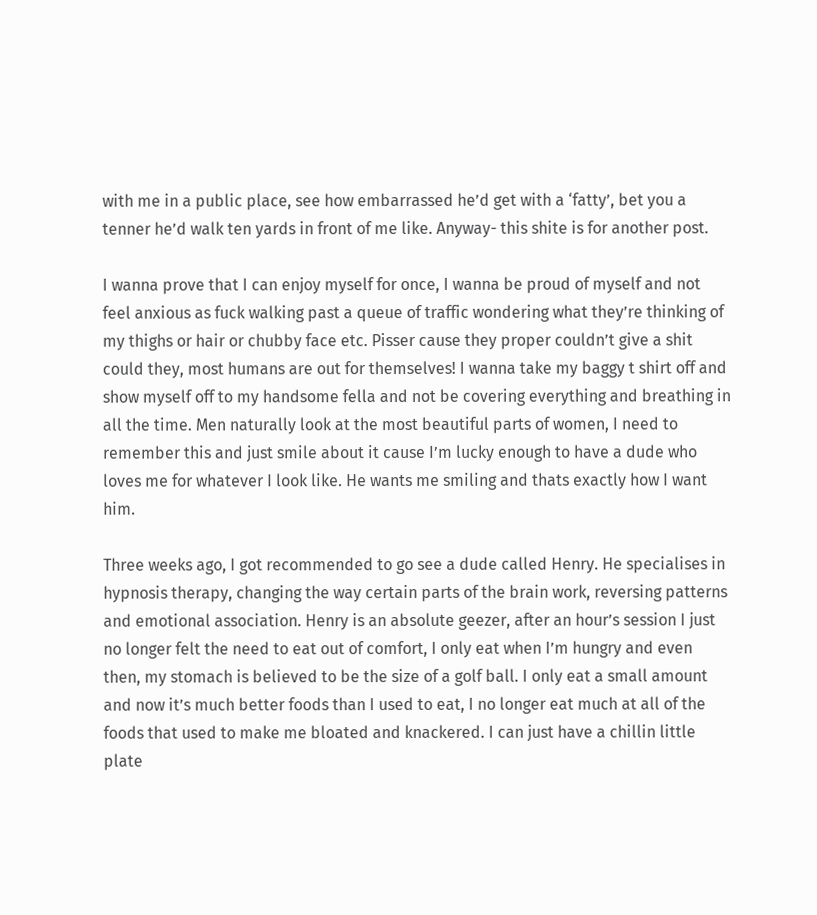with me in a public place, see how embarrassed he’d get with a ‘fatty’, bet you a tenner he’d walk ten yards in front of me like. Anyway- this shite is for another post.

I wanna prove that I can enjoy myself for once, I wanna be proud of myself and not feel anxious as fuck walking past a queue of traffic wondering what they’re thinking of my thighs or hair or chubby face etc. Pisser cause they proper couldn’t give a shit could they, most humans are out for themselves! I wanna take my baggy t shirt off and show myself off to my handsome fella and not be covering everything and breathing in all the time. Men naturally look at the most beautiful parts of women, I need to remember this and just smile about it cause I’m lucky enough to have a dude who loves me for whatever I look like. He wants me smiling and thats exactly how I want him.

Three weeks ago, I got recommended to go see a dude called Henry. He specialises in hypnosis therapy, changing the way certain parts of the brain work, reversing patterns and emotional association. Henry is an absolute geezer, after an hour’s session I just no longer felt the need to eat out of comfort, I only eat when I’m hungry and even then, my stomach is believed to be the size of a golf ball. I only eat a small amount and now it’s much better foods than I used to eat, I no longer eat much at all of the foods that used to make me bloated and knackered. I can just have a chillin little plate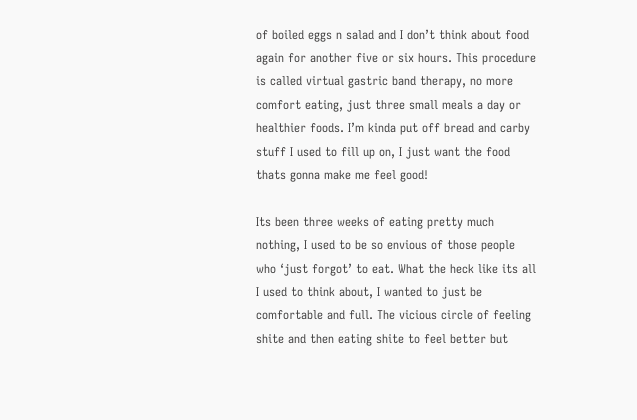of boiled eggs n salad and I don’t think about food again for another five or six hours. This procedure is called virtual gastric band therapy, no more comfort eating, just three small meals a day or healthier foods. I’m kinda put off bread and carby stuff I used to fill up on, I just want the food thats gonna make me feel good!

Its been three weeks of eating pretty much nothing, I used to be so envious of those people who ‘just forgot’ to eat. What the heck like its all I used to think about, I wanted to just be comfortable and full. The vicious circle of feeling shite and then eating shite to feel better but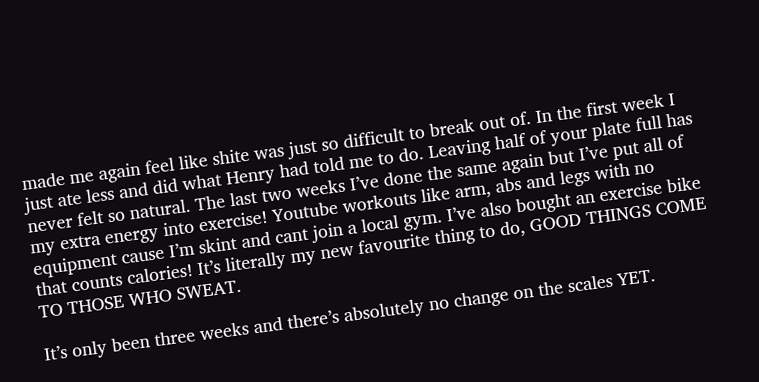made me again feel like shite was just so difficult to break out of. In the first week I just ate less and did what Henry had told me to do. Leaving half of your plate full has never felt so natural. The last two weeks I’ve done the same again but I’ve put all of my extra energy into exercise! Youtube workouts like arm, abs and legs with no equipment cause I’m skint and cant join a local gym. I’ve also bought an exercise bike that counts calories! It’s literally my new favourite thing to do, GOOD THINGS COME TO THOSE WHO SWEAT.

It’s only been three weeks and there’s absolutely no change on the scales YET.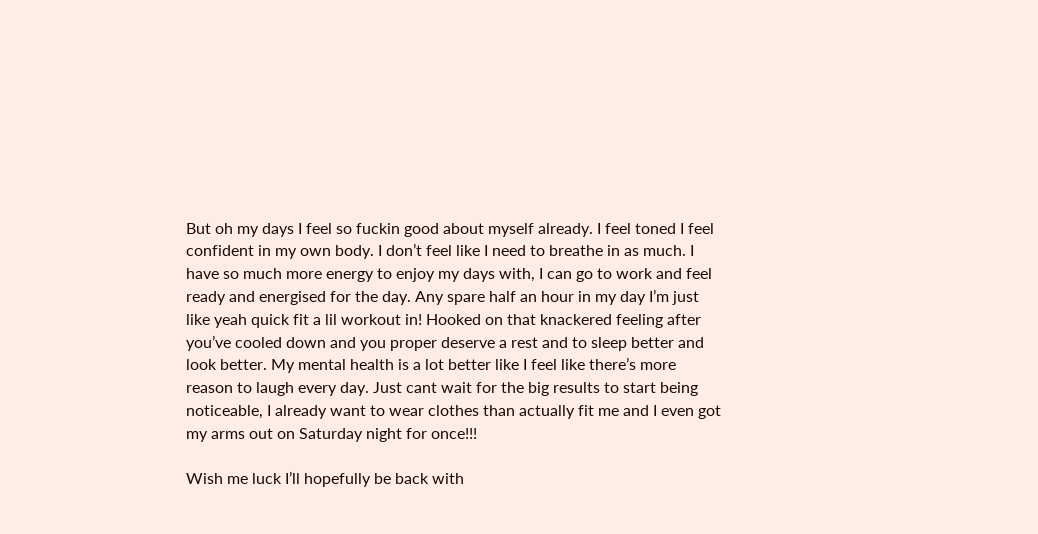But oh my days I feel so fuckin good about myself already. I feel toned I feel confident in my own body. I don’t feel like I need to breathe in as much. I have so much more energy to enjoy my days with, I can go to work and feel ready and energised for the day. Any spare half an hour in my day I’m just like yeah quick fit a lil workout in! Hooked on that knackered feeling after you’ve cooled down and you proper deserve a rest and to sleep better and look better. My mental health is a lot better like I feel like there’s more reason to laugh every day. Just cant wait for the big results to start being noticeable, I already want to wear clothes than actually fit me and I even got my arms out on Saturday night for once!!!

Wish me luck I’ll hopefully be back with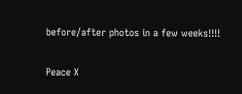before/after photos in a few weeks!!!!

Peace X